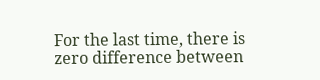For the last time, there is zero difference between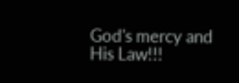God's mercy and His Law!!!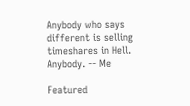Anybody who says different is selling timeshares in Hell. Anybody. -- Me

Featured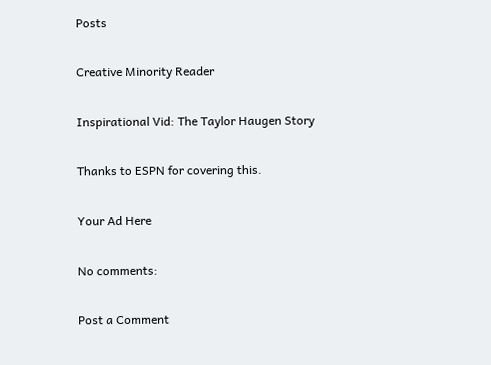Posts

Creative Minority Reader

Inspirational Vid: The Taylor Haugen Story

Thanks to ESPN for covering this.

Your Ad Here

No comments:

Post a Comment